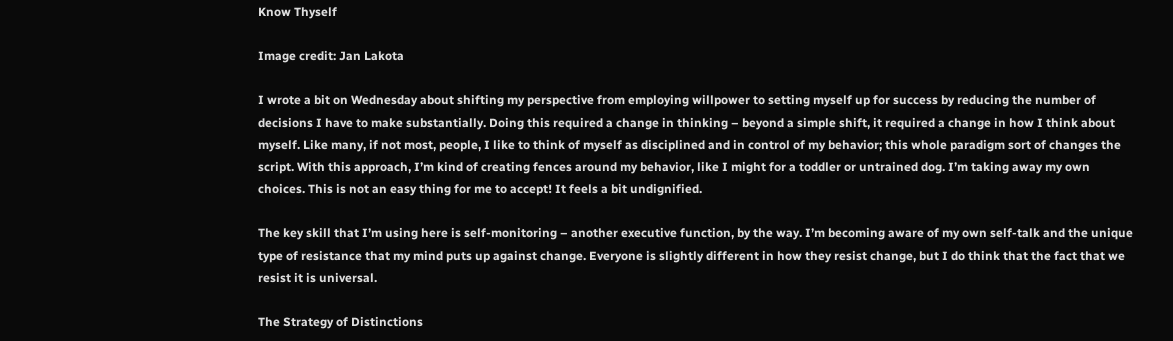Know Thyself

Image credit: Jan Lakota

I wrote a bit on Wednesday about shifting my perspective from employing willpower to setting myself up for success by reducing the number of decisions I have to make substantially. Doing this required a change in thinking – beyond a simple shift, it required a change in how I think about myself. Like many, if not most, people, I like to think of myself as disciplined and in control of my behavior; this whole paradigm sort of changes the script. With this approach, I’m kind of creating fences around my behavior, like I might for a toddler or untrained dog. I’m taking away my own choices. This is not an easy thing for me to accept! It feels a bit undignified.

The key skill that I’m using here is self-monitoring – another executive function, by the way. I’m becoming aware of my own self-talk and the unique type of resistance that my mind puts up against change. Everyone is slightly different in how they resist change, but I do think that the fact that we resist it is universal.

The Strategy of Distinctions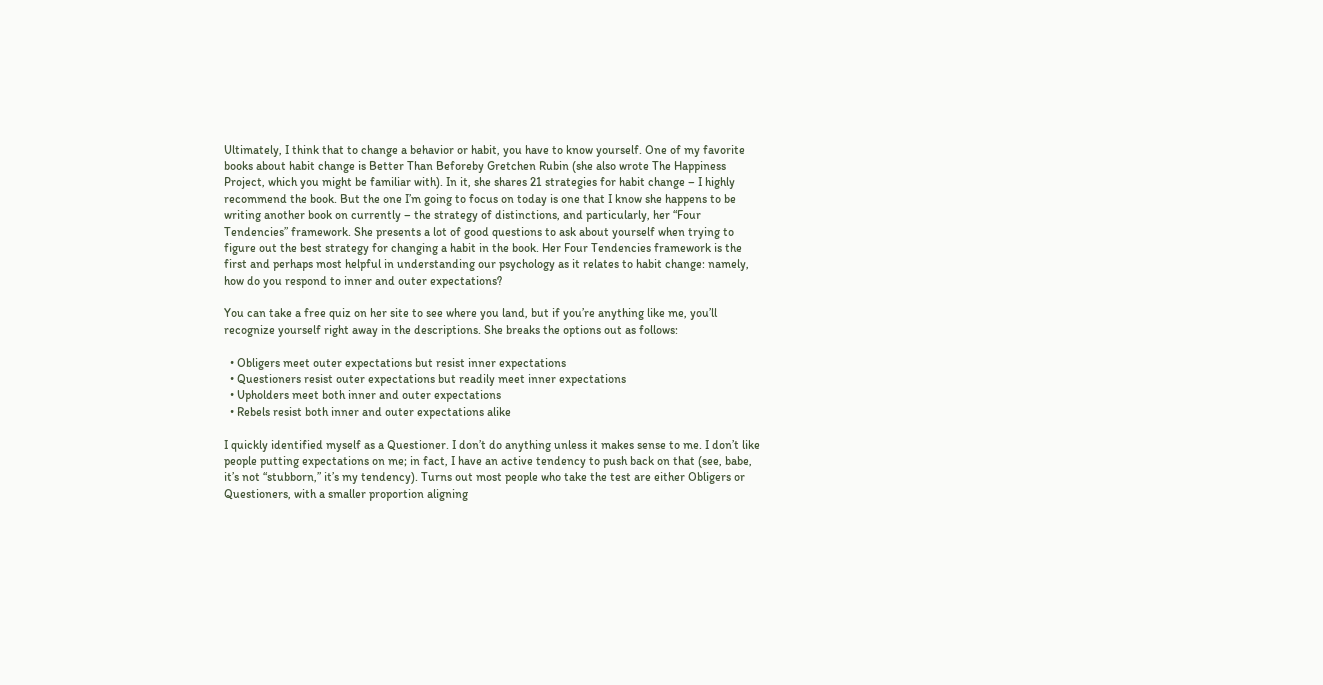Ultimately, I think that to change a behavior or habit, you have to know yourself. One of my favorite books about habit change is Better Than Beforeby Gretchen Rubin (she also wrote The Happiness Project, which you might be familiar with). In it, she shares 21 strategies for habit change – I highly recommend the book. But the one I’m going to focus on today is one that I know she happens to be writing another book on currently – the strategy of distinctions, and particularly, her “Four Tendencies” framework. She presents a lot of good questions to ask about yourself when trying to figure out the best strategy for changing a habit in the book. Her Four Tendencies framework is the first and perhaps most helpful in understanding our psychology as it relates to habit change: namely, how do you respond to inner and outer expectations?

You can take a free quiz on her site to see where you land, but if you’re anything like me, you’ll recognize yourself right away in the descriptions. She breaks the options out as follows:

  • Obligers meet outer expectations but resist inner expectations
  • Questioners resist outer expectations but readily meet inner expectations
  • Upholders meet both inner and outer expectations
  • Rebels resist both inner and outer expectations alike

I quickly identified myself as a Questioner. I don’t do anything unless it makes sense to me. I don’t like people putting expectations on me; in fact, I have an active tendency to push back on that (see, babe, it’s not “stubborn,” it’s my tendency). Turns out most people who take the test are either Obligers or Questioners, with a smaller proportion aligning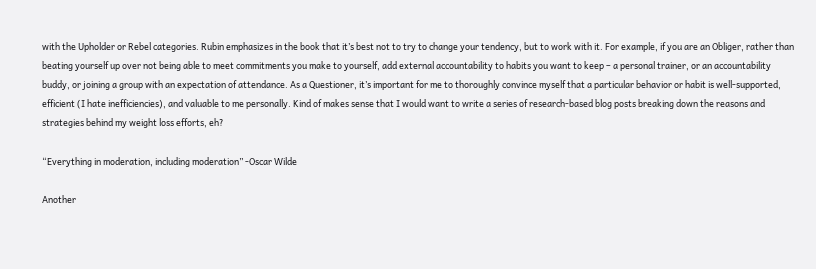with the Upholder or Rebel categories. Rubin emphasizes in the book that it’s best not to try to change your tendency, but to work with it. For example, if you are an Obliger, rather than beating yourself up over not being able to meet commitments you make to yourself, add external accountability to habits you want to keep – a personal trainer, or an accountability buddy, or joining a group with an expectation of attendance. As a Questioner, it’s important for me to thoroughly convince myself that a particular behavior or habit is well-supported, efficient (I hate inefficiencies), and valuable to me personally. Kind of makes sense that I would want to write a series of research-based blog posts breaking down the reasons and strategies behind my weight loss efforts, eh?

“Everything in moderation, including moderation” -Oscar Wilde

Another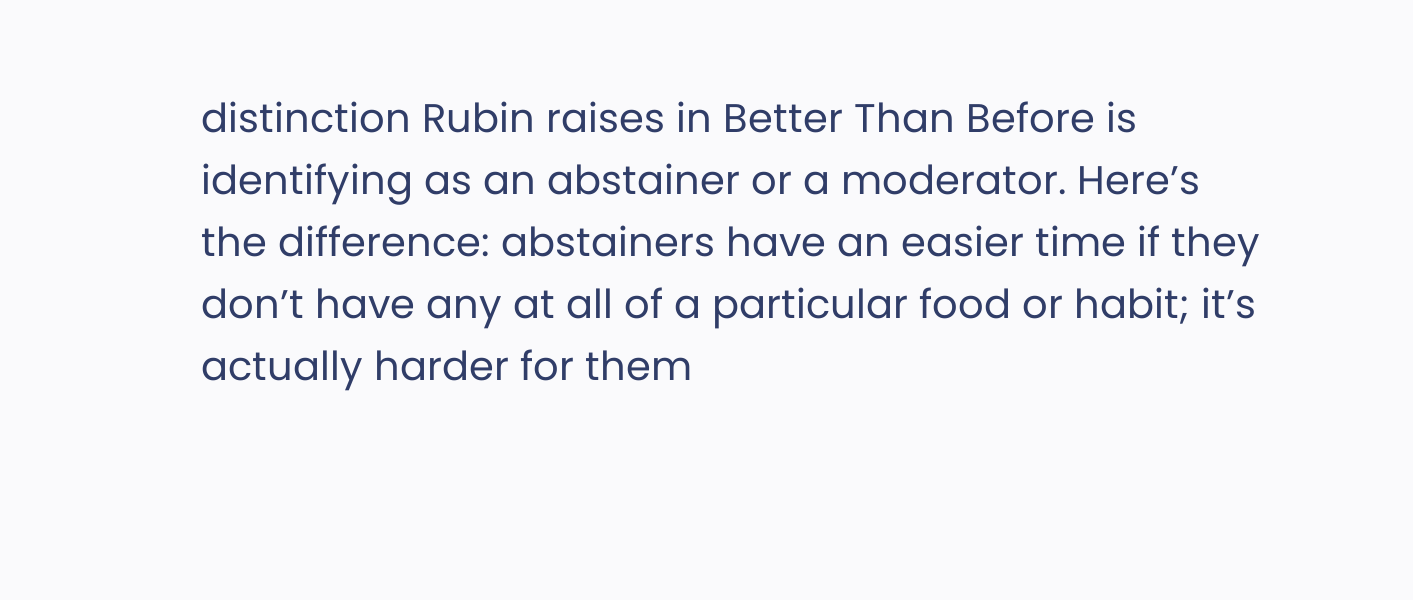distinction Rubin raises in Better Than Before is identifying as an abstainer or a moderator. Here’s the difference: abstainers have an easier time if they don’t have any at all of a particular food or habit; it’s actually harder for them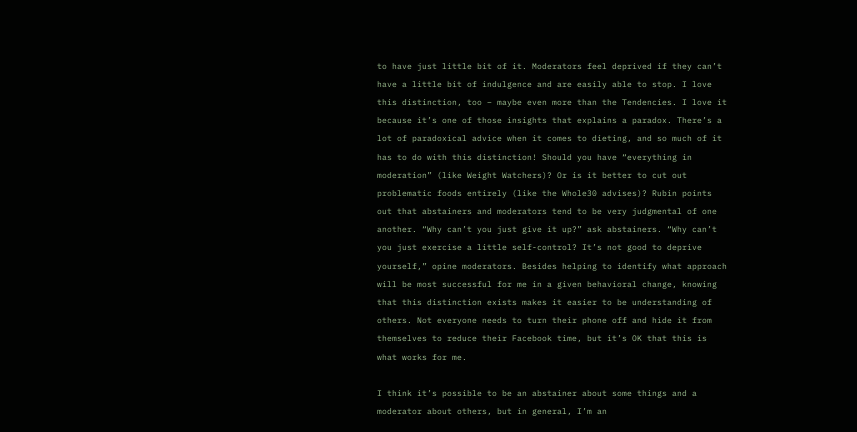to have just little bit of it. Moderators feel deprived if they can’t have a little bit of indulgence and are easily able to stop. I love this distinction, too – maybe even more than the Tendencies. I love it because it’s one of those insights that explains a paradox. There’s a lot of paradoxical advice when it comes to dieting, and so much of it has to do with this distinction! Should you have “everything in moderation” (like Weight Watchers)? Or is it better to cut out problematic foods entirely (like the Whole30 advises)? Rubin points out that abstainers and moderators tend to be very judgmental of one another. “Why can’t you just give it up?” ask abstainers. “Why can’t you just exercise a little self-control? It’s not good to deprive yourself,” opine moderators. Besides helping to identify what approach will be most successful for me in a given behavioral change, knowing that this distinction exists makes it easier to be understanding of others. Not everyone needs to turn their phone off and hide it from themselves to reduce their Facebook time, but it’s OK that this is what works for me.

I think it’s possible to be an abstainer about some things and a moderator about others, but in general, I’m an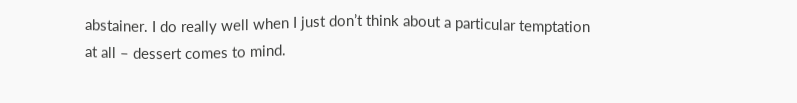abstainer. I do really well when I just don’t think about a particular temptation at all – dessert comes to mind.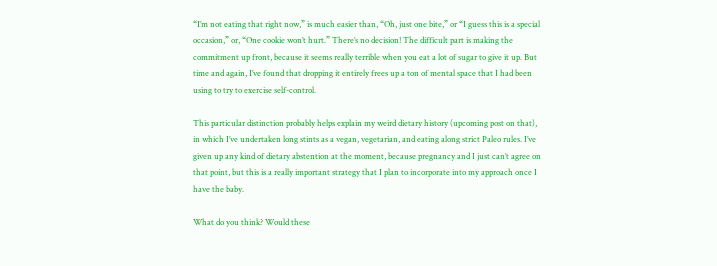“I’m not eating that right now,” is much easier than, “Oh, just one bite,” or “I guess this is a special occasion,” or, “One cookie won’t hurt.” There’s no decision! The difficult part is making the commitment up front, because it seems really terrible when you eat a lot of sugar to give it up. But time and again, I’ve found that dropping it entirely frees up a ton of mental space that I had been using to try to exercise self-control.

This particular distinction probably helps explain my weird dietary history (upcoming post on that), in which I’ve undertaken long stints as a vegan, vegetarian, and eating along strict Paleo rules. I’ve given up any kind of dietary abstention at the moment, because pregnancy and I just can’t agree on that point, but this is a really important strategy that I plan to incorporate into my approach once I have the baby.

What do you think? Would these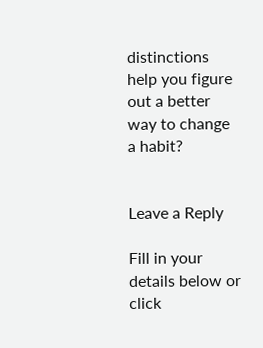distinctions help you figure out a better way to change a habit?


Leave a Reply

Fill in your details below or click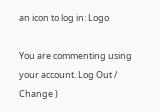an icon to log in: Logo

You are commenting using your account. Log Out /  Change )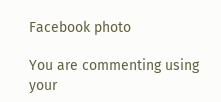Facebook photo

You are commenting using your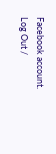Facebook account. Log Out /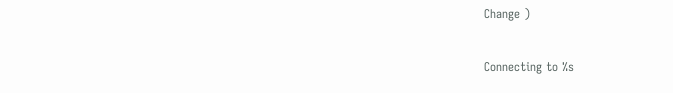Change )

Connecting to %s